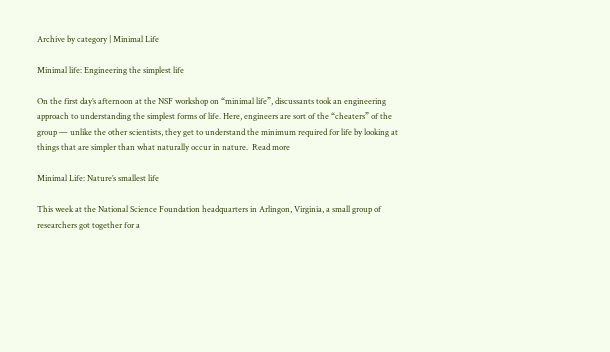Archive by category | Minimal Life

Minimal life: Engineering the simplest life

On the first day’s afternoon at the NSF workshop on “minimal life”, discussants took an engineering approach to understanding the simplest forms of life. Here, engineers are sort of the “cheaters” of the group — unlike the other scientists, they get to understand the minimum required for life by looking at things that are simpler than what naturally occur in nature.  Read more

Minimal Life: Nature’s smallest life

This week at the National Science Foundation headquarters in Arlingon, Virginia, a small group of researchers got together for a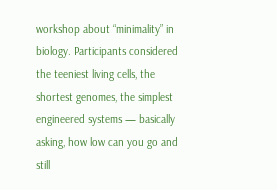workshop about “minimality” in biology. Participants considered the teeniest living cells, the shortest genomes, the simplest engineered systems — basically asking, how low can you go and still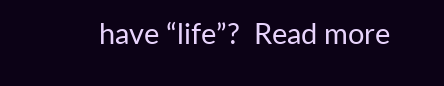have “life”?  Read more